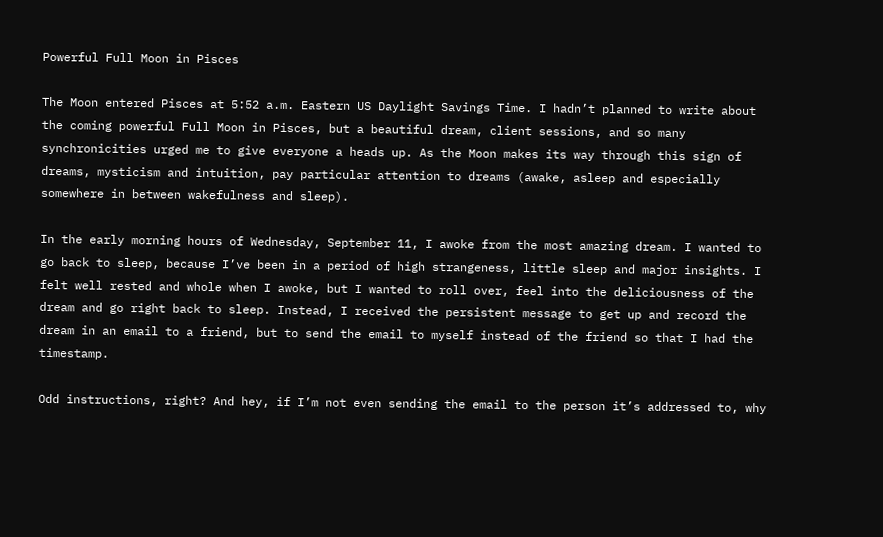Powerful Full Moon in Pisces

The Moon entered Pisces at 5:52 a.m. Eastern US Daylight Savings Time. I hadn’t planned to write about the coming powerful Full Moon in Pisces, but a beautiful dream, client sessions, and so many synchronicities urged me to give everyone a heads up. As the Moon makes its way through this sign of dreams, mysticism and intuition, pay particular attention to dreams (awake, asleep and especially somewhere in between wakefulness and sleep).

In the early morning hours of Wednesday, September 11, I awoke from the most amazing dream. I wanted to go back to sleep, because I’ve been in a period of high strangeness, little sleep and major insights. I felt well rested and whole when I awoke, but I wanted to roll over, feel into the deliciousness of the dream and go right back to sleep. Instead, I received the persistent message to get up and record the dream in an email to a friend, but to send the email to myself instead of the friend so that I had the timestamp.

Odd instructions, right? And hey, if I’m not even sending the email to the person it’s addressed to, why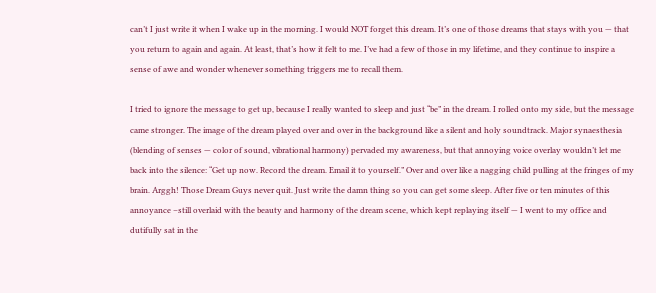can’t I just write it when I wake up in the morning. I would NOT forget this dream. It’s one of those dreams that stays with you — that you return to again and again. At least, that’s how it felt to me. I’ve had a few of those in my lifetime, and they continue to inspire a sense of awe and wonder whenever something triggers me to recall them.

I tried to ignore the message to get up, because I really wanted to sleep and just “be” in the dream. I rolled onto my side, but the message came stronger. The image of the dream played over and over in the background like a silent and holy soundtrack. Major synaesthesia (blending of senses — color of sound, vibrational harmony) pervaded my awareness, but that annoying voice overlay wouldn’t let me back into the silence: “Get up now. Record the dream. Email it to yourself.” Over and over like a nagging child pulling at the fringes of my brain. Arggh! Those Dream Guys never quit. Just write the damn thing so you can get some sleep. After five or ten minutes of this annoyance –still overlaid with the beauty and harmony of the dream scene, which kept replaying itself — I went to my office and dutifully sat in the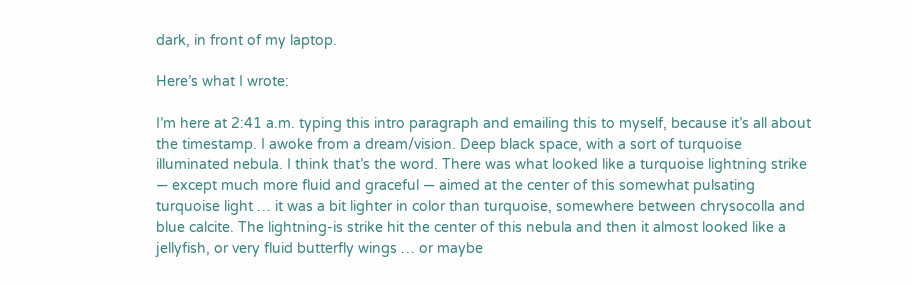dark, in front of my laptop.

Here’s what I wrote:

I’m here at 2:41 a.m. typing this intro paragraph and emailing this to myself, because it’s all about the timestamp. I awoke from a dream/vision. Deep black space, with a sort of turquoise illuminated nebula. I think that’s the word. There was what looked like a turquoise lightning strike — except much more fluid and graceful — aimed at the center of this somewhat pulsating turquoise light … it was a bit lighter in color than turquoise, somewhere between chrysocolla and blue calcite. The lightning-is strike hit the center of this nebula and then it almost looked like a jellyfish, or very fluid butterfly wings … or maybe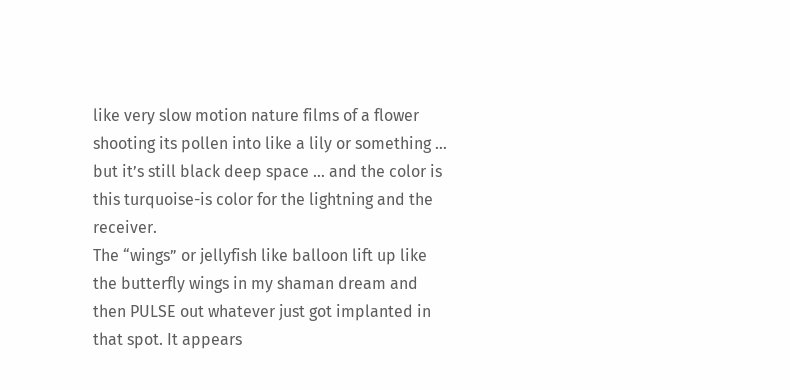like very slow motion nature films of a flower shooting its pollen into like a lily or something … but it’s still black deep space … and the color is this turquoise-is color for the lightning and the receiver.
The “wings” or jellyfish like balloon lift up like the butterfly wings in my shaman dream and then PULSE out whatever just got implanted in that spot. It appears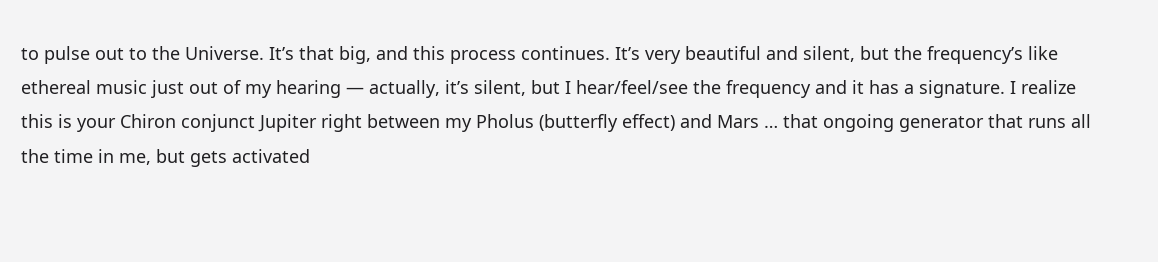to pulse out to the Universe. It’s that big, and this process continues. It’s very beautiful and silent, but the frequency’s like ethereal music just out of my hearing — actually, it’s silent, but I hear/feel/see the frequency and it has a signature. I realize this is your Chiron conjunct Jupiter right between my Pholus (butterfly effect) and Mars … that ongoing generator that runs all the time in me, but gets activated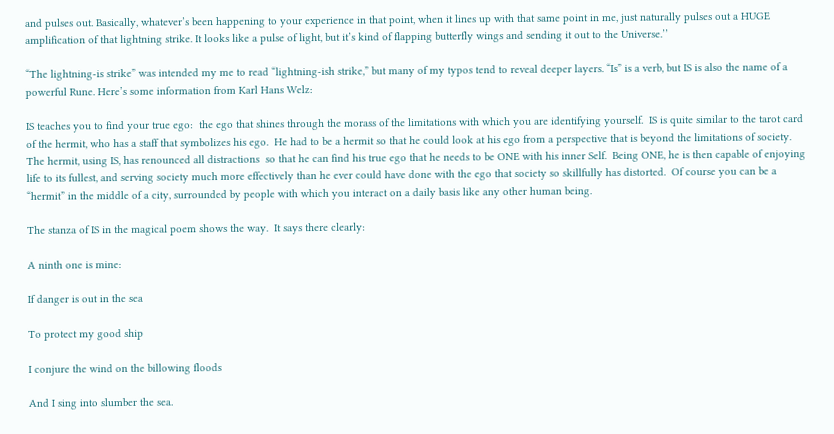and pulses out. Basically, whatever’s been happening to your experience in that point, when it lines up with that same point in me, just naturally pulses out a HUGE amplification of that lightning strike. It looks like a pulse of light, but it’s kind of flapping butterfly wings and sending it out to the Universe.’’

“The lightning-is strike” was intended my me to read “lightning-ish strike,” but many of my typos tend to reveal deeper layers. “Is” is a verb, but IS is also the name of a powerful Rune. Here’s some information from Karl Hans Welz:

IS teaches you to find your true ego:  the ego that shines through the morass of the limitations with which you are identifying yourself.  IS is quite similar to the tarot card of the hermit, who has a staff that symbolizes his ego.  He had to be a hermit so that he could look at his ego from a perspective that is beyond the limitations of society.  The hermit, using IS, has renounced all distractions  so that he can find his true ego that he needs to be ONE with his inner Self.  Being ONE, he is then capable of enjoying life to its fullest, and serving society much more effectively than he ever could have done with the ego that society so skillfully has distorted.  Of course you can be a “hermit” in the middle of a city, surrounded by people with which you interact on a daily basis like any other human being.

The stanza of IS in the magical poem shows the way.  It says there clearly:

A ninth one is mine:

If danger is out in the sea

To protect my good ship

I conjure the wind on the billowing floods

And I sing into slumber the sea.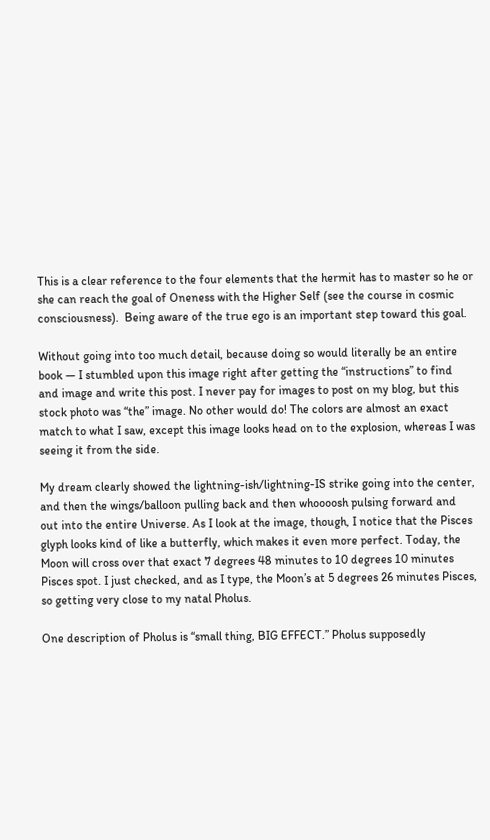This is a clear reference to the four elements that the hermit has to master so he or she can reach the goal of Oneness with the Higher Self (see the course in cosmic consciousness).  Being aware of the true ego is an important step toward this goal.

Without going into too much detail, because doing so would literally be an entire book — I stumbled upon this image right after getting the “instructions” to find and image and write this post. I never pay for images to post on my blog, but this stock photo was “the” image. No other would do! The colors are almost an exact match to what I saw, except this image looks head on to the explosion, whereas I was seeing it from the side.

My dream clearly showed the lightning-ish/lightning-IS strike going into the center, and then the wings/balloon pulling back and then whoooosh pulsing forward and out into the entire Universe. As I look at the image, though, I notice that the Pisces glyph looks kind of like a butterfly, which makes it even more perfect. Today, the Moon will cross over that exact 7 degrees 48 minutes to 10 degrees 10 minutes Pisces spot. I just checked, and as I type, the Moon’s at 5 degrees 26 minutes Pisces, so getting very close to my natal Pholus.

One description of Pholus is “small thing, BIG EFFECT.” Pholus supposedly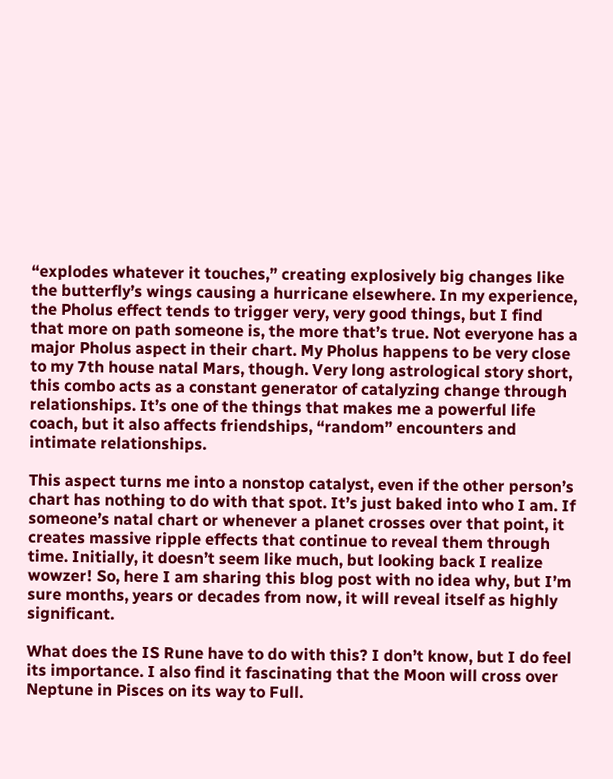“explodes whatever it touches,” creating explosively big changes like the butterfly’s wings causing a hurricane elsewhere. In my experience, the Pholus effect tends to trigger very, very good things, but I find that more on path someone is, the more that’s true. Not everyone has a major Pholus aspect in their chart. My Pholus happens to be very close to my 7th house natal Mars, though. Very long astrological story short, this combo acts as a constant generator of catalyzing change through relationships. It’s one of the things that makes me a powerful life coach, but it also affects friendships, “random” encounters and intimate relationships.

This aspect turns me into a nonstop catalyst, even if the other person’s chart has nothing to do with that spot. It’s just baked into who I am. If someone’s natal chart or whenever a planet crosses over that point, it creates massive ripple effects that continue to reveal them through time. Initially, it doesn’t seem like much, but looking back I realize wowzer! So, here I am sharing this blog post with no idea why, but I’m sure months, years or decades from now, it will reveal itself as highly significant.

What does the IS Rune have to do with this? I don’t know, but I do feel its importance. I also find it fascinating that the Moon will cross over Neptune in Pisces on its way to Full.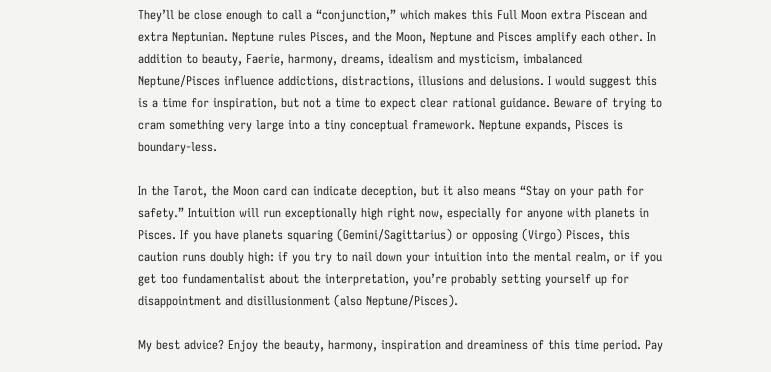They’ll be close enough to call a “conjunction,” which makes this Full Moon extra Piscean and extra Neptunian. Neptune rules Pisces, and the Moon, Neptune and Pisces amplify each other. In addition to beauty, Faerie, harmony, dreams, idealism and mysticism, imbalanced Neptune/Pisces influence addictions, distractions, illusions and delusions. I would suggest this is a time for inspiration, but not a time to expect clear rational guidance. Beware of trying to cram something very large into a tiny conceptual framework. Neptune expands, Pisces is boundary-less.

In the Tarot, the Moon card can indicate deception, but it also means “Stay on your path for safety.” Intuition will run exceptionally high right now, especially for anyone with planets in Pisces. If you have planets squaring (Gemini/Sagittarius) or opposing (Virgo) Pisces, this caution runs doubly high: if you try to nail down your intuition into the mental realm, or if you get too fundamentalist about the interpretation, you’re probably setting yourself up for disappointment and disillusionment (also Neptune/Pisces).

My best advice? Enjoy the beauty, harmony, inspiration and dreaminess of this time period. Pay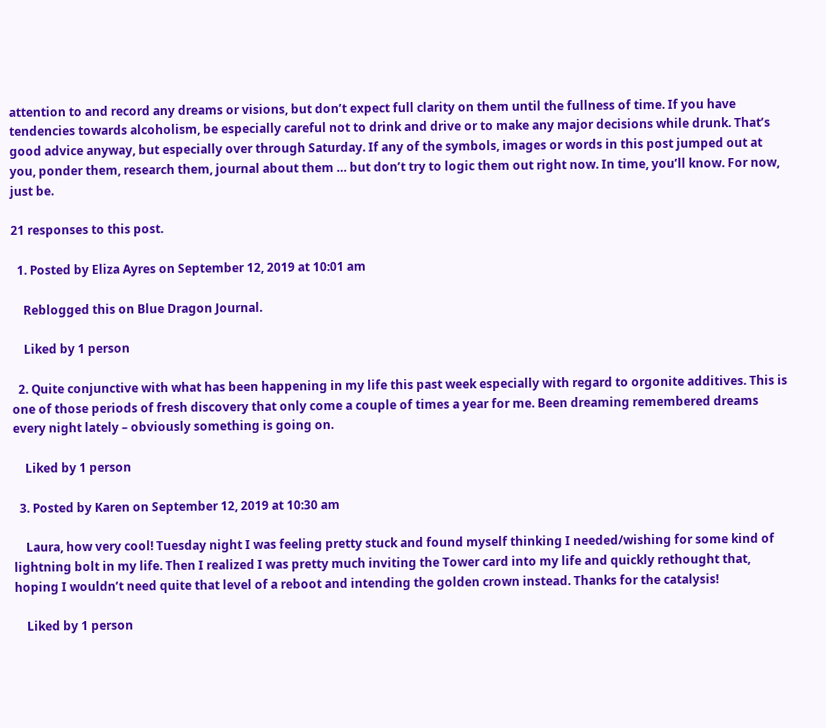attention to and record any dreams or visions, but don’t expect full clarity on them until the fullness of time. If you have tendencies towards alcoholism, be especially careful not to drink and drive or to make any major decisions while drunk. That’s good advice anyway, but especially over through Saturday. If any of the symbols, images or words in this post jumped out at you, ponder them, research them, journal about them … but don’t try to logic them out right now. In time, you’ll know. For now, just be.

21 responses to this post.

  1. Posted by Eliza Ayres on September 12, 2019 at 10:01 am

    Reblogged this on Blue Dragon Journal.

    Liked by 1 person

  2. Quite conjunctive with what has been happening in my life this past week especially with regard to orgonite additives. This is one of those periods of fresh discovery that only come a couple of times a year for me. Been dreaming remembered dreams every night lately – obviously something is going on.

    Liked by 1 person

  3. Posted by Karen on September 12, 2019 at 10:30 am

    Laura, how very cool! Tuesday night I was feeling pretty stuck and found myself thinking I needed/wishing for some kind of lightning bolt in my life. Then I realized I was pretty much inviting the Tower card into my life and quickly rethought that, hoping I wouldn’t need quite that level of a reboot and intending the golden crown instead. Thanks for the catalysis!

    Liked by 1 person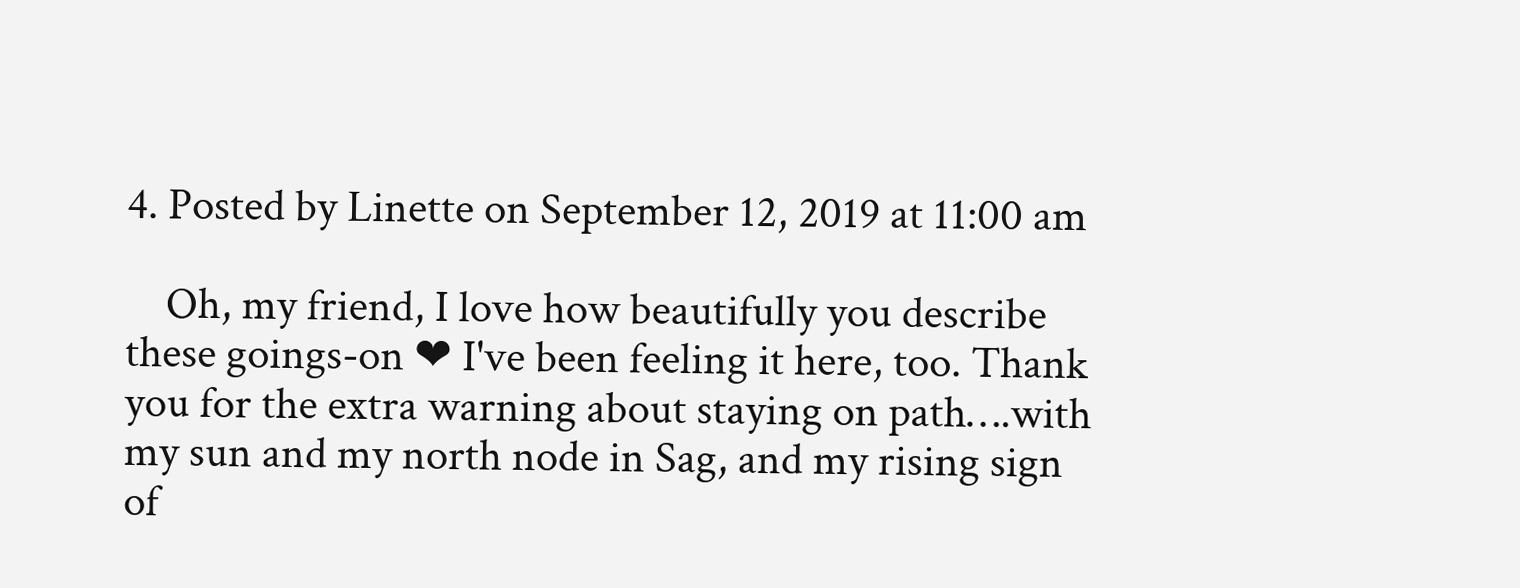4. Posted by Linette on September 12, 2019 at 11:00 am

    Oh, my friend, I love how beautifully you describe these goings-on ❤ I've been feeling it here, too. Thank you for the extra warning about staying on path….with my sun and my north node in Sag, and my rising sign of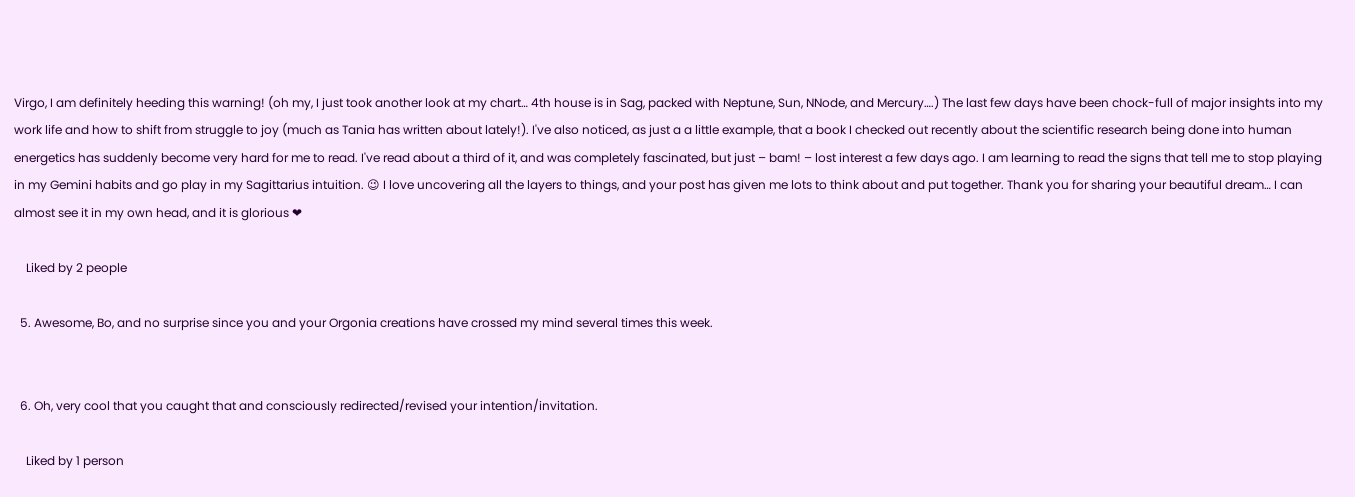Virgo, I am definitely heeding this warning! (oh my, I just took another look at my chart… 4th house is in Sag, packed with Neptune, Sun, NNode, and Mercury….) The last few days have been chock-full of major insights into my work life and how to shift from struggle to joy (much as Tania has written about lately!). I've also noticed, as just a a little example, that a book I checked out recently about the scientific research being done into human energetics has suddenly become very hard for me to read. I've read about a third of it, and was completely fascinated, but just – bam! – lost interest a few days ago. I am learning to read the signs that tell me to stop playing in my Gemini habits and go play in my Sagittarius intuition. 😉 I love uncovering all the layers to things, and your post has given me lots to think about and put together. Thank you for sharing your beautiful dream… I can almost see it in my own head, and it is glorious ❤

    Liked by 2 people

  5. Awesome, Bo, and no surprise since you and your Orgonia creations have crossed my mind several times this week.


  6. Oh, very cool that you caught that and consciously redirected/revised your intention/invitation.

    Liked by 1 person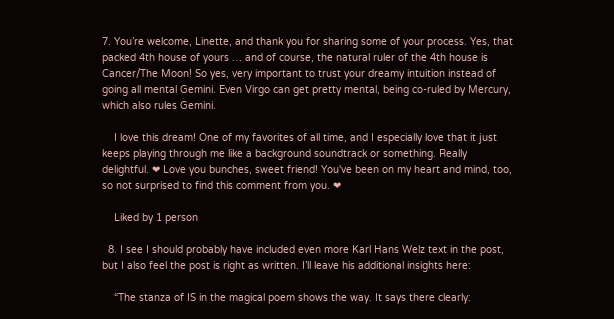7. You’re welcome, Linette, and thank you for sharing some of your process. Yes, that packed 4th house of yours … and of course, the natural ruler of the 4th house is Cancer/The Moon! So yes, very important to trust your dreamy intuition instead of going all mental Gemini. Even Virgo can get pretty mental, being co-ruled by Mercury, which also rules Gemini.

    I love this dream! One of my favorites of all time, and I especially love that it just keeps playing through me like a background soundtrack or something. Really delightful. ❤ Love you bunches, sweet friend! You've been on my heart and mind, too, so not surprised to find this comment from you. ❤

    Liked by 1 person

  8. I see I should probably have included even more Karl Hans Welz text in the post, but I also feel the post is right as written. I’ll leave his additional insights here:

    “The stanza of IS in the magical poem shows the way. It says there clearly: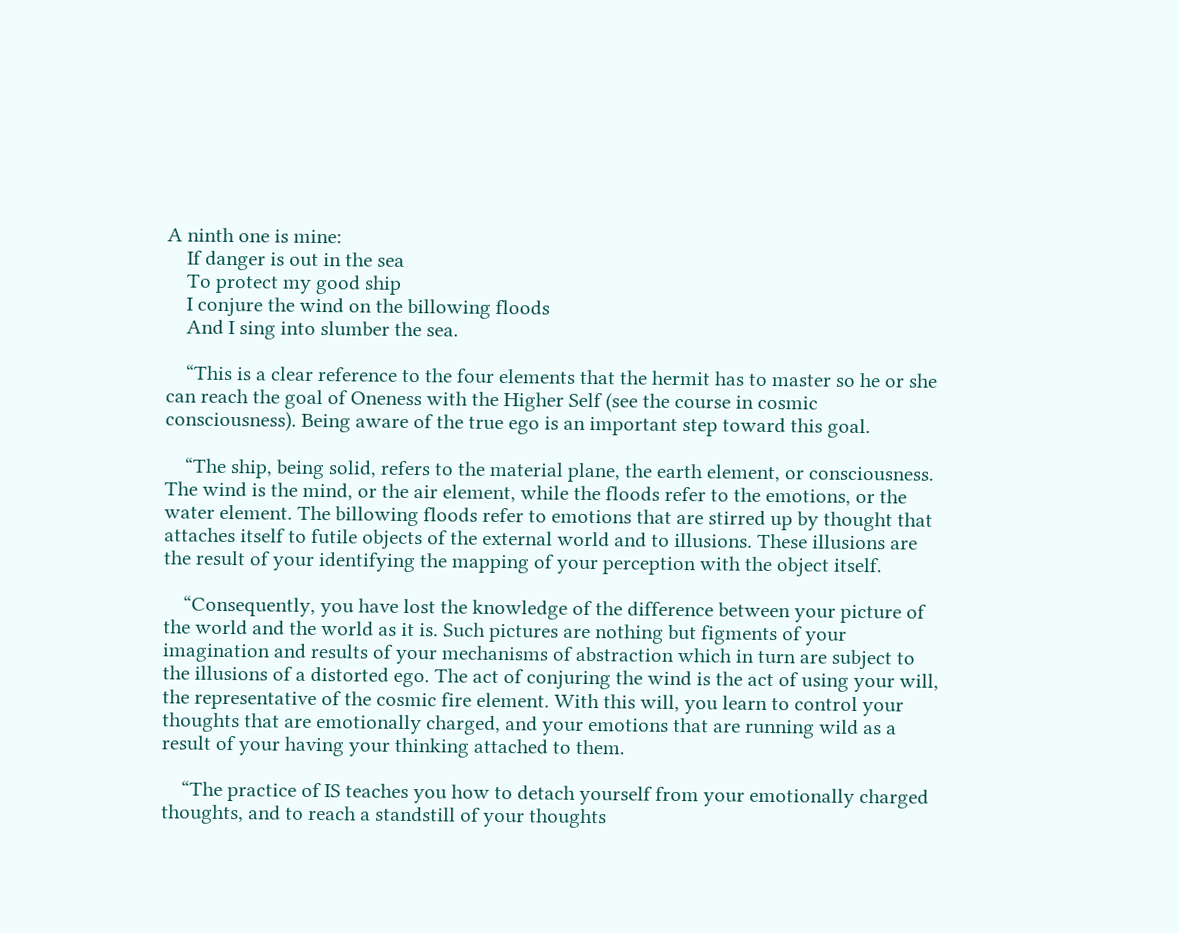A ninth one is mine:
    If danger is out in the sea
    To protect my good ship
    I conjure the wind on the billowing floods
    And I sing into slumber the sea.

    “This is a clear reference to the four elements that the hermit has to master so he or she can reach the goal of Oneness with the Higher Self (see the course in cosmic consciousness). Being aware of the true ego is an important step toward this goal.

    “The ship, being solid, refers to the material plane, the earth element, or consciousness. The wind is the mind, or the air element, while the floods refer to the emotions, or the water element. The billowing floods refer to emotions that are stirred up by thought that attaches itself to futile objects of the external world and to illusions. These illusions are the result of your identifying the mapping of your perception with the object itself.

    “Consequently, you have lost the knowledge of the difference between your picture of the world and the world as it is. Such pictures are nothing but figments of your imagination and results of your mechanisms of abstraction which in turn are subject to the illusions of a distorted ego. The act of conjuring the wind is the act of using your will, the representative of the cosmic fire element. With this will, you learn to control your thoughts that are emotionally charged, and your emotions that are running wild as a result of your having your thinking attached to them.

    “The practice of IS teaches you how to detach yourself from your emotionally charged thoughts, and to reach a standstill of your thoughts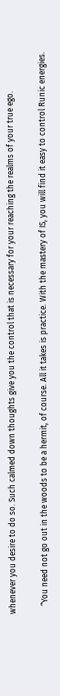whenever you desire to do so. Such calmed down thoughts give you the control that is necessary for your reaching the realms of your true ego.

    “You need not go out in the woods to be a hermit, of course. All it takes is practice. With the mastery of IS, you will find it easy to control Runic energies.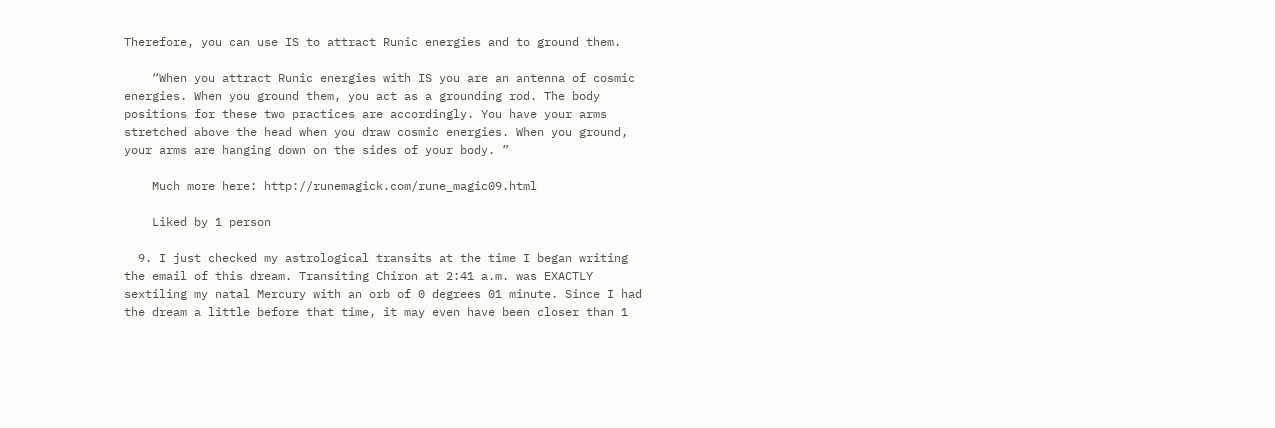Therefore, you can use IS to attract Runic energies and to ground them.

    “When you attract Runic energies with IS you are an antenna of cosmic energies. When you ground them, you act as a grounding rod. The body positions for these two practices are accordingly. You have your arms stretched above the head when you draw cosmic energies. When you ground, your arms are hanging down on the sides of your body. ”

    Much more here: http://runemagick.com/rune_magic09.html

    Liked by 1 person

  9. I just checked my astrological transits at the time I began writing the email of this dream. Transiting Chiron at 2:41 a.m. was EXACTLY sextiling my natal Mercury with an orb of 0 degrees 01 minute. Since I had the dream a little before that time, it may even have been closer than 1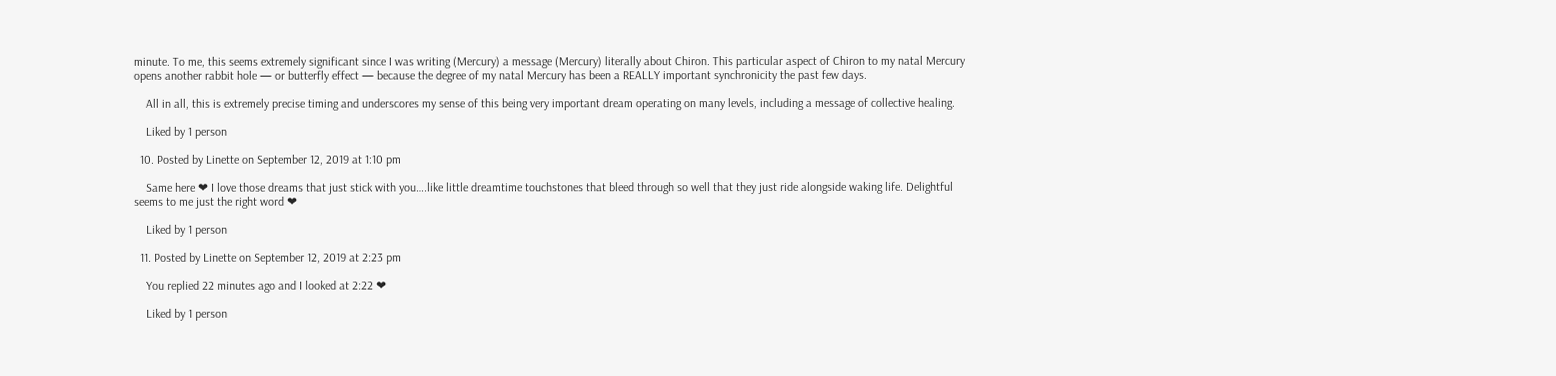minute. To me, this seems extremely significant since I was writing (Mercury) a message (Mercury) literally about Chiron. This particular aspect of Chiron to my natal Mercury opens another rabbit hole — or butterfly effect — because the degree of my natal Mercury has been a REALLY important synchronicity the past few days.

    All in all, this is extremely precise timing and underscores my sense of this being very important dream operating on many levels, including a message of collective healing.

    Liked by 1 person

  10. Posted by Linette on September 12, 2019 at 1:10 pm

    Same here ❤ I love those dreams that just stick with you….like little dreamtime touchstones that bleed through so well that they just ride alongside waking life. Delightful seems to me just the right word ❤

    Liked by 1 person

  11. Posted by Linette on September 12, 2019 at 2:23 pm

    You replied 22 minutes ago and I looked at 2:22 ❤

    Liked by 1 person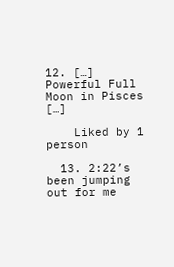12. […] Powerful Full Moon in Pisces […]

    Liked by 1 person

  13. 2:22’s been jumping out for me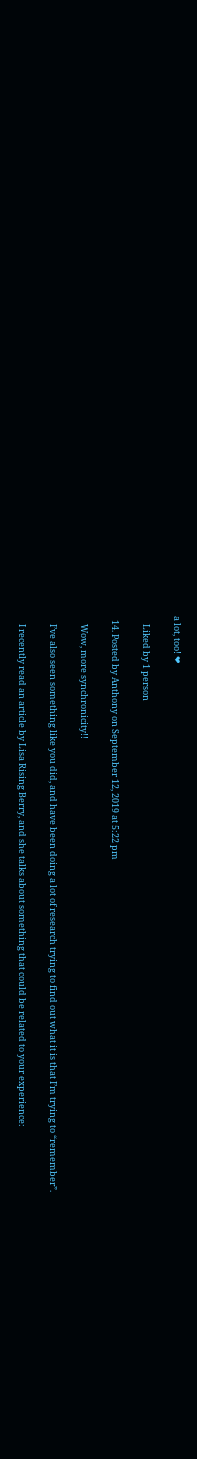a lot, too! ❤

    Liked by 1 person

  14. Posted by Anthony on September 12, 2019 at 5:22 pm

    Wow, more synchronicity!!

    I’ve also seen something like you did, and have been doing a lot of research trying to find out what it is that I’m trying to “remember”.

    I recently read an article by Lisa Rising Berry, and she talks about something that could be related to your experience: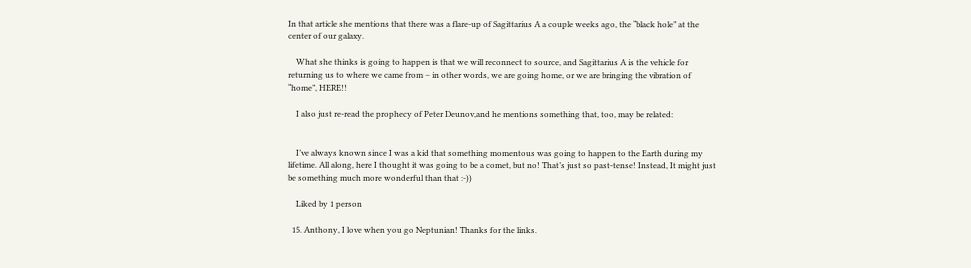In that article she mentions that there was a flare-up of Sagittarius A a couple weeks ago, the “black hole” at the center of our galaxy.

    What she thinks is going to happen is that we will reconnect to source, and Sagittarius A is the vehicle for returning us to where we came from – in other words, we are going home, or we are bringing the vibration of “home”, HERE!!

    I also just re-read the prophecy of Peter Deunov,and he mentions something that, too, may be related:


    I’ve always known since I was a kid that something momentous was going to happen to the Earth during my lifetime. All along, here I thought it was going to be a comet, but no! That’s just so past-tense! Instead, It might just be something much more wonderful than that :-))

    Liked by 1 person

  15. Anthony, I love when you go Neptunian! Thanks for the links.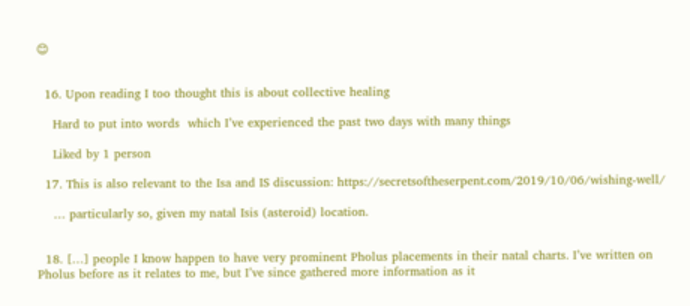😊


  16. Upon reading I too thought this is about collective healing

    Hard to put into words  which I’ve experienced the past two days with many things

    Liked by 1 person

  17. This is also relevant to the Isa and IS discussion: https://secretsoftheserpent.com/2019/10/06/wishing-well/

    … particularly so, given my natal Isis (asteroid) location.


  18. […] people I know happen to have very prominent Pholus placements in their natal charts. I’ve written on Pholus before as it relates to me, but I’ve since gathered more information as it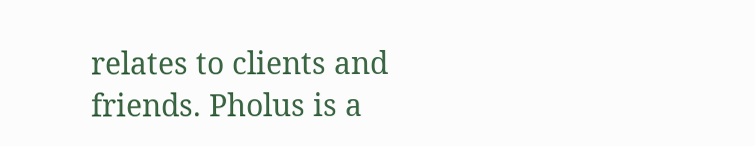relates to clients and friends. Pholus is a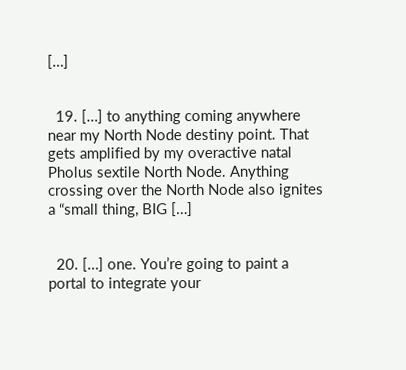[…]


  19. […] to anything coming anywhere near my North Node destiny point. That gets amplified by my overactive natal Pholus sextile North Node. Anything crossing over the North Node also ignites a “small thing, BIG […]


  20. […] one. You’re going to paint a portal to integrate your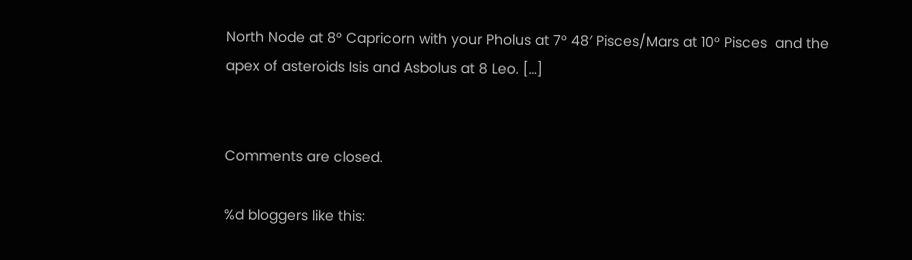North Node at 8° Capricorn with your Pholus at 7° 48′ Pisces/Mars at 10° Pisces  and the apex of asteroids Isis and Asbolus at 8 Leo. […]


Comments are closed.

%d bloggers like this: